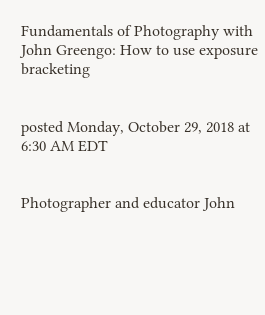Fundamentals of Photography with John Greengo: How to use exposure bracketing


posted Monday, October 29, 2018 at 6:30 AM EDT


Photographer and educator John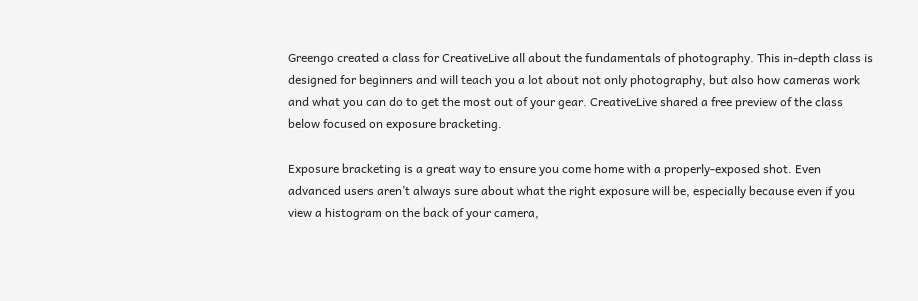Greengo created a class for CreativeLive all about the fundamentals of photography. This in-depth class is designed for beginners and will teach you a lot about not only photography, but also how cameras work and what you can do to get the most out of your gear. CreativeLive shared a free preview of the class below focused on exposure bracketing.

Exposure bracketing is a great way to ensure you come home with a properly-exposed shot. Even advanced users aren’t always sure about what the right exposure will be, especially because even if you view a histogram on the back of your camera,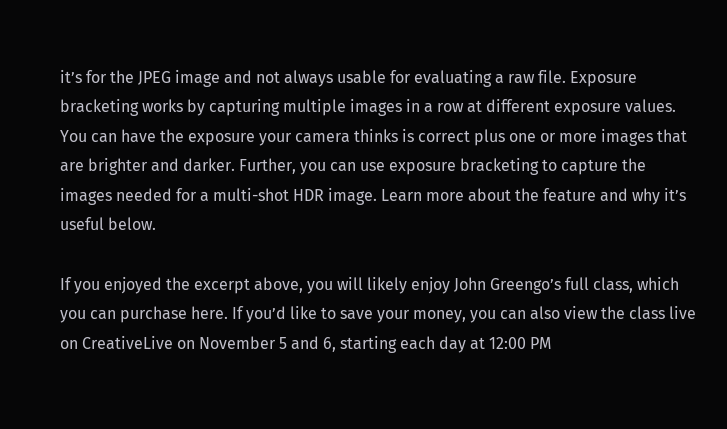it’s for the JPEG image and not always usable for evaluating a raw file. Exposure bracketing works by capturing multiple images in a row at different exposure values. You can have the exposure your camera thinks is correct plus one or more images that are brighter and darker. Further, you can use exposure bracketing to capture the images needed for a multi-shot HDR image. Learn more about the feature and why it’s useful below.

If you enjoyed the excerpt above, you will likely enjoy John Greengo’s full class, which you can purchase here. If you’d like to save your money, you can also view the class live on CreativeLive on November 5 and 6, starting each day at 12:00 PM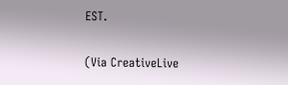EST.

(Via CreativeLive